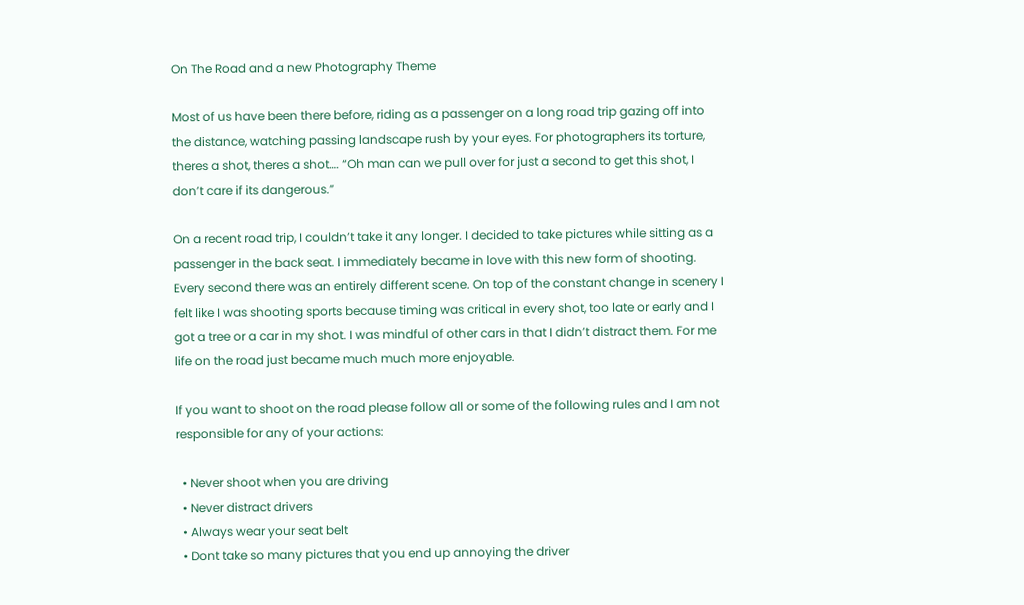On The Road and a new Photography Theme

Most of us have been there before, riding as a passenger on a long road trip gazing off into the distance, watching passing landscape rush by your eyes. For photographers its torture, theres a shot, theres a shot…. “Oh man can we pull over for just a second to get this shot, I don’t care if its dangerous.”

On a recent road trip, I couldn’t take it any longer. I decided to take pictures while sitting as a passenger in the back seat. I immediately became in love with this new form of shooting. Every second there was an entirely different scene. On top of the constant change in scenery I felt like I was shooting sports because timing was critical in every shot, too late or early and I got a tree or a car in my shot. I was mindful of other cars in that I didn’t distract them. For me life on the road just became much much more enjoyable.

If you want to shoot on the road please follow all or some of the following rules and I am not responsible for any of your actions:

  • Never shoot when you are driving
  • Never distract drivers
  • Always wear your seat belt
  • Dont take so many pictures that you end up annoying the driver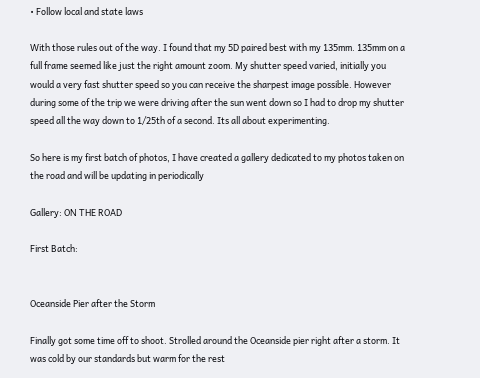• Follow local and state laws

With those rules out of the way. I found that my 5D paired best with my 135mm. 135mm on a full frame seemed like just the right amount zoom. My shutter speed varied, initially you would a very fast shutter speed so you can receive the sharpest image possible. However during some of the trip we were driving after the sun went down so I had to drop my shutter speed all the way down to 1/25th of a second. Its all about experimenting.

So here is my first batch of photos, I have created a gallery dedicated to my photos taken on the road and will be updating in periodically

Gallery: ON THE ROAD

First Batch:


Oceanside Pier after the Storm

Finally got some time off to shoot. Strolled around the Oceanside pier right after a storm. It was cold by our standards but warm for the rest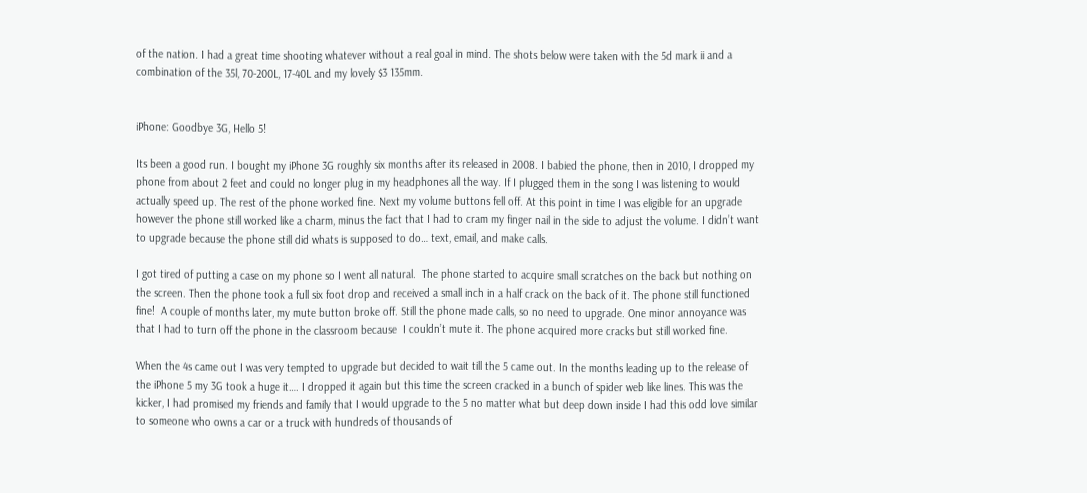of the nation. I had a great time shooting whatever without a real goal in mind. The shots below were taken with the 5d mark ii and a combination of the 35l, 70-200L, 17-40L and my lovely $3 135mm.


iPhone: Goodbye 3G, Hello 5!

Its been a good run. I bought my iPhone 3G roughly six months after its released in 2008. I babied the phone, then in 2010, I dropped my phone from about 2 feet and could no longer plug in my headphones all the way. If I plugged them in the song I was listening to would actually speed up. The rest of the phone worked fine. Next my volume buttons fell off. At this point in time I was eligible for an upgrade however the phone still worked like a charm, minus the fact that I had to cram my finger nail in the side to adjust the volume. I didn’t want to upgrade because the phone still did whats is supposed to do… text, email, and make calls.

I got tired of putting a case on my phone so I went all natural.  The phone started to acquire small scratches on the back but nothing on the screen. Then the phone took a full six foot drop and received a small inch in a half crack on the back of it. The phone still functioned fine!  A couple of months later, my mute button broke off. Still the phone made calls, so no need to upgrade. One minor annoyance was that I had to turn off the phone in the classroom because  I couldn’t mute it. The phone acquired more cracks but still worked fine.

When the 4s came out I was very tempted to upgrade but decided to wait till the 5 came out. In the months leading up to the release of the iPhone 5 my 3G took a huge it…. I dropped it again but this time the screen cracked in a bunch of spider web like lines. This was the kicker, I had promised my friends and family that I would upgrade to the 5 no matter what but deep down inside I had this odd love similar to someone who owns a car or a truck with hundreds of thousands of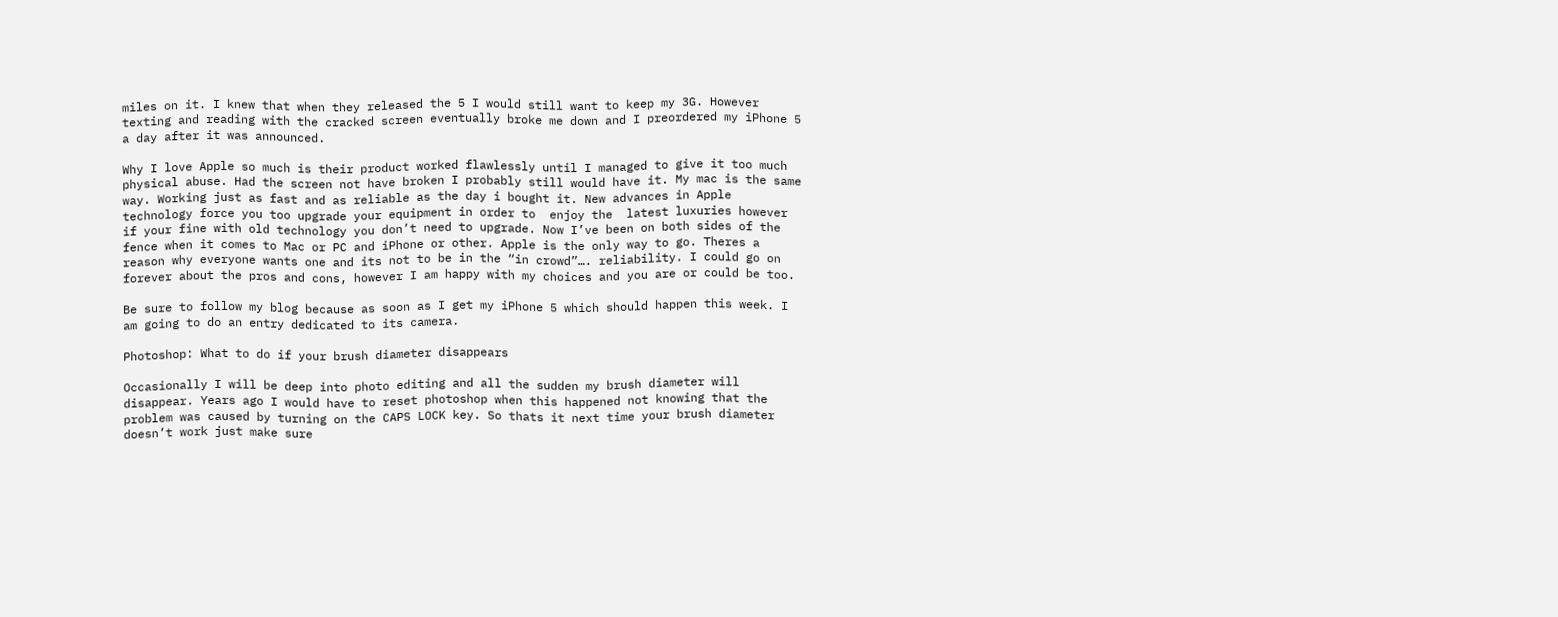miles on it. I knew that when they released the 5 I would still want to keep my 3G. However texting and reading with the cracked screen eventually broke me down and I preordered my iPhone 5 a day after it was announced.

Why I love Apple so much is their product worked flawlessly until I managed to give it too much physical abuse. Had the screen not have broken I probably still would have it. My mac is the same way. Working just as fast and as reliable as the day i bought it. New advances in Apple technology force you too upgrade your equipment in order to  enjoy the  latest luxuries however if your fine with old technology you don’t need to upgrade. Now I’ve been on both sides of the fence when it comes to Mac or PC and iPhone or other. Apple is the only way to go. Theres a reason why everyone wants one and its not to be in the “in crowd”…. reliability. I could go on forever about the pros and cons, however I am happy with my choices and you are or could be too.

Be sure to follow my blog because as soon as I get my iPhone 5 which should happen this week. I am going to do an entry dedicated to its camera.

Photoshop: What to do if your brush diameter disappears

Occasionally I will be deep into photo editing and all the sudden my brush diameter will disappear. Years ago I would have to reset photoshop when this happened not knowing that the problem was caused by turning on the CAPS LOCK key. So thats it next time your brush diameter doesn’t work just make sure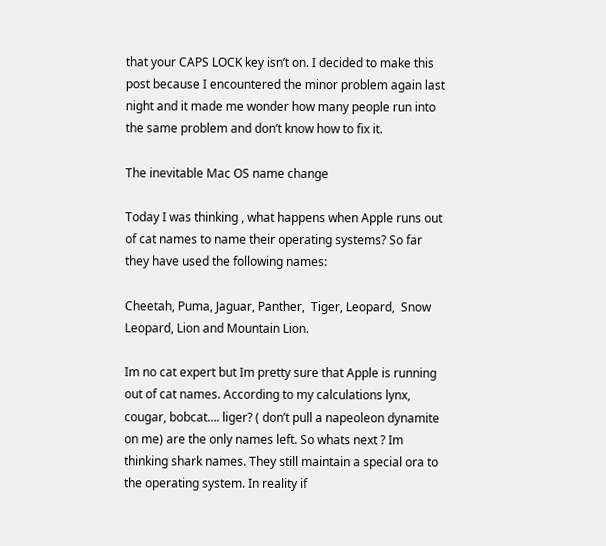that your CAPS LOCK key isn’t on. I decided to make this post because I encountered the minor problem again last night and it made me wonder how many people run into the same problem and don’t know how to fix it.

The inevitable Mac OS name change

Today I was thinking , what happens when Apple runs out of cat names to name their operating systems? So far they have used the following names:

Cheetah, Puma, Jaguar, Panther,  Tiger, Leopard,  Snow Leopard, Lion and Mountain Lion.

Im no cat expert but Im pretty sure that Apple is running out of cat names. According to my calculations lynx, cougar, bobcat…. liger? ( don’t pull a napeoleon dynamite on me) are the only names left. So whats next ? Im thinking shark names. They still maintain a special ora to the operating system. In reality if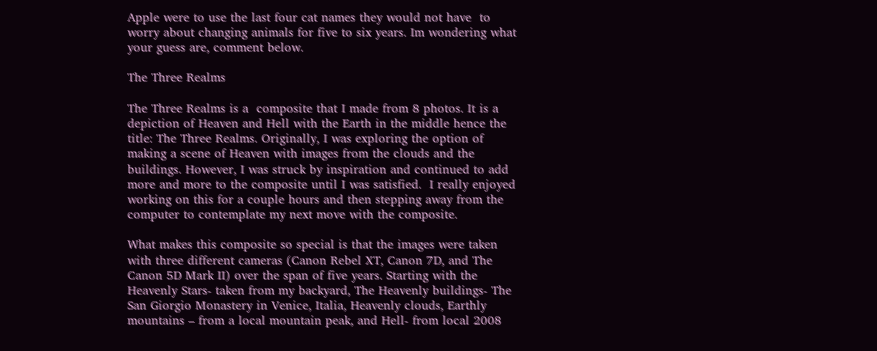Apple were to use the last four cat names they would not have  to worry about changing animals for five to six years. Im wondering what your guess are, comment below.

The Three Realms

The Three Realms is a  composite that I made from 8 photos. It is a depiction of Heaven and Hell with the Earth in the middle hence the title: The Three Realms. Originally, I was exploring the option of making a scene of Heaven with images from the clouds and the buildings. However, I was struck by inspiration and continued to add more and more to the composite until I was satisfied.  I really enjoyed working on this for a couple hours and then stepping away from the computer to contemplate my next move with the composite.

What makes this composite so special is that the images were taken with three different cameras (Canon Rebel XT, Canon 7D, and The Canon 5D Mark II) over the span of five years. Starting with the Heavenly Stars- taken from my backyard, The Heavenly buildings- The San Giorgio Monastery in Venice, Italia, Heavenly clouds, Earthly mountains – from a local mountain peak, and Hell- from local 2008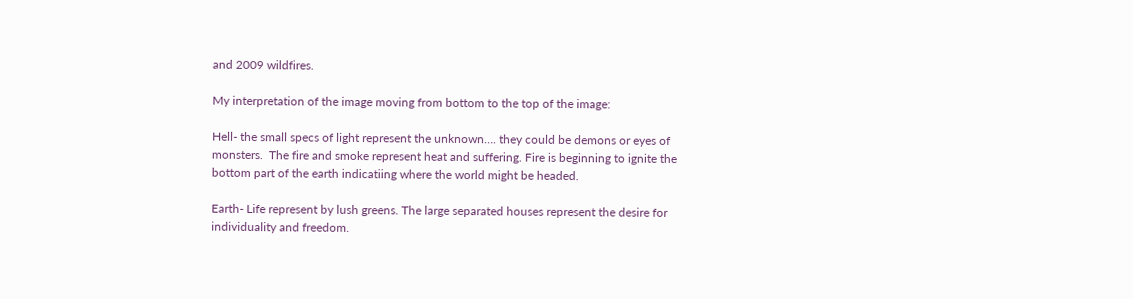and 2009 wildfires.

My interpretation of the image moving from bottom to the top of the image:

Hell- the small specs of light represent the unknown…. they could be demons or eyes of monsters.  The fire and smoke represent heat and suffering. Fire is beginning to ignite the bottom part of the earth indicatiing where the world might be headed.

Earth- Life represent by lush greens. The large separated houses represent the desire for individuality and freedom.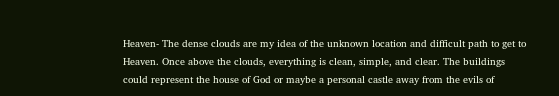Heaven- The dense clouds are my idea of the unknown location and difficult path to get to Heaven. Once above the clouds, everything is clean, simple, and clear. The buildings could represent the house of God or maybe a personal castle away from the evils of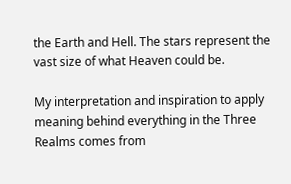the Earth and Hell. The stars represent the vast size of what Heaven could be.

My interpretation and inspiration to apply meaning behind everything in the Three Realms comes from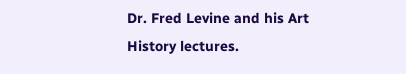Dr. Fred Levine and his Art History lectures.